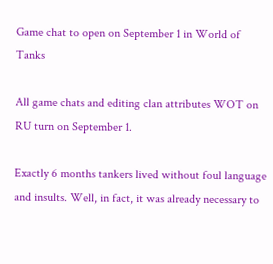Game chat to open on September 1 in World of Tanks

All game chats and editing clan attributes WOT on RU turn on September 1.

Exactly 6 months tankers lived without foul language and insults. Well, in fact, it was already necessary to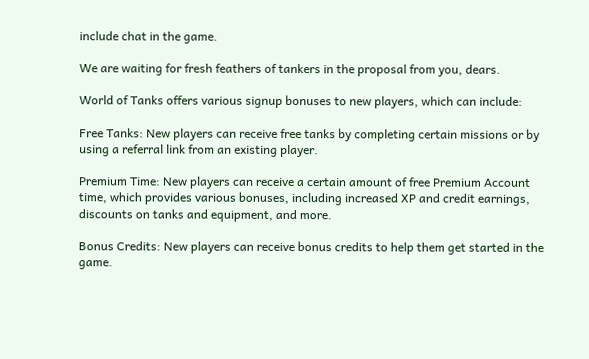include chat in the game.

We are waiting for fresh feathers of tankers in the proposal from you, dears.

World of Tanks offers various signup bonuses to new players, which can include:

Free Tanks: New players can receive free tanks by completing certain missions or by using a referral link from an existing player.

Premium Time: New players can receive a certain amount of free Premium Account time, which provides various bonuses, including increased XP and credit earnings, discounts on tanks and equipment, and more.

Bonus Credits: New players can receive bonus credits to help them get started in the game.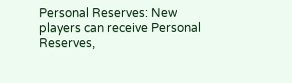Personal Reserves: New players can receive Personal Reserves,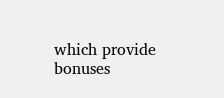which provide bonuses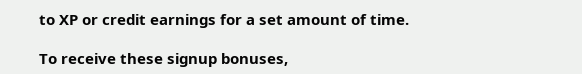to XP or credit earnings for a set amount of time.

To receive these signup bonuses,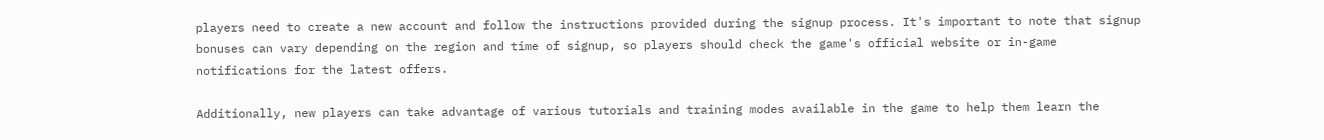players need to create a new account and follow the instructions provided during the signup process. It's important to note that signup bonuses can vary depending on the region and time of signup, so players should check the game's official website or in-game notifications for the latest offers.

Additionally, new players can take advantage of various tutorials and training modes available in the game to help them learn the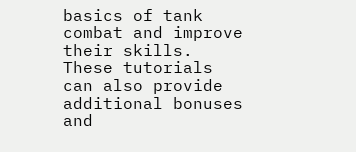basics of tank combat and improve their skills. These tutorials can also provide additional bonuses and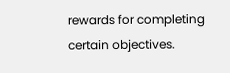rewards for completing certain objectives.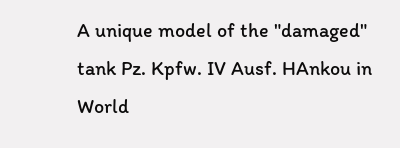A unique model of the "damaged" tank Pz. Kpfw. IV Ausf. HAnkou in World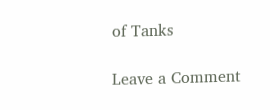of Tanks

Leave a Comment